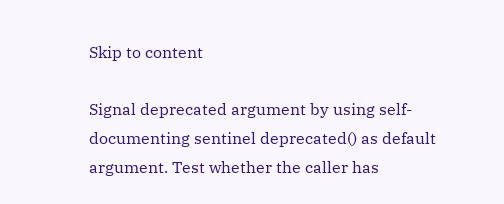Skip to content

Signal deprecated argument by using self-documenting sentinel deprecated() as default argument. Test whether the caller has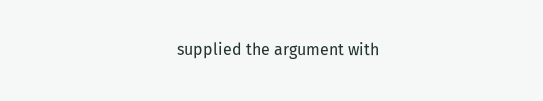supplied the argument with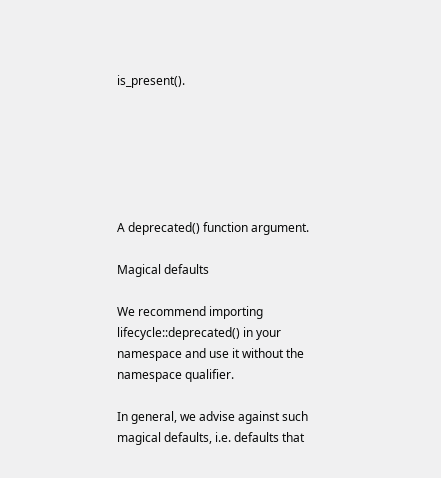is_present().






A deprecated() function argument.

Magical defaults

We recommend importing lifecycle::deprecated() in your namespace and use it without the namespace qualifier.

In general, we advise against such magical defaults, i.e. defaults that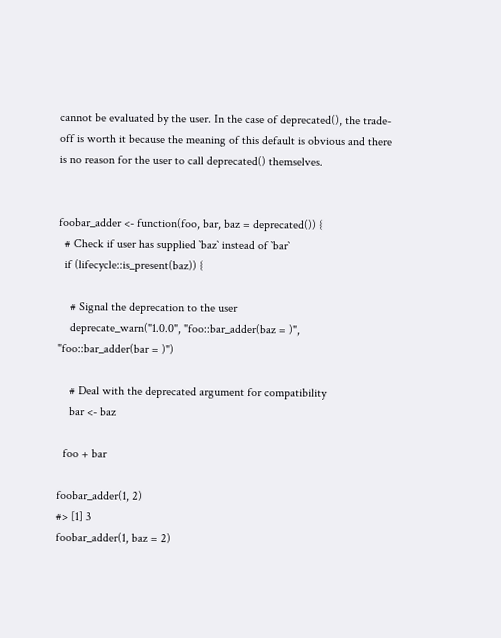cannot be evaluated by the user. In the case of deprecated(), the trade-off is worth it because the meaning of this default is obvious and there is no reason for the user to call deprecated() themselves.


foobar_adder <- function(foo, bar, baz = deprecated()) {
  # Check if user has supplied `baz` instead of `bar`
  if (lifecycle::is_present(baz)) {

    # Signal the deprecation to the user
    deprecate_warn("1.0.0", "foo::bar_adder(baz = )", "foo::bar_adder(bar = )")

    # Deal with the deprecated argument for compatibility
    bar <- baz

  foo + bar

foobar_adder(1, 2)
#> [1] 3
foobar_adder(1, baz = 2)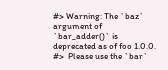#> Warning: The `baz` argument of `bar_adder()` is deprecated as of foo 1.0.0.
#>  Please use the `bar`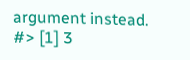argument instead.
#> [1] 3